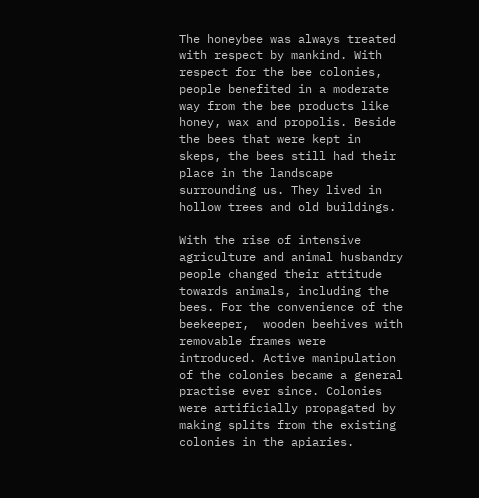The honeybee was always treated with respect by mankind. With respect for the bee colonies, people benefited in a moderate way from the bee products like honey, wax and propolis. Beside the bees that were kept in skeps, the bees still had their place in the landscape surrounding us. They lived in hollow trees and old buildings.

With the rise of intensive agriculture and animal husbandry people changed their attitude towards animals, including the bees. For the convenience of the beekeeper,  wooden beehives with removable frames were introduced. Active manipulation of the colonies became a general practise ever since. Colonies were artificially propagated by making splits from the existing colonies in the apiaries.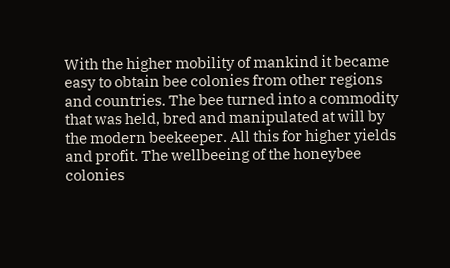With the higher mobility of mankind it became easy to obtain bee colonies from other regions and countries. The bee turned into a commodity that was held, bred and manipulated at will by the modern beekeeper. All this for higher yields and profit. The wellbeeing of the honeybee colonies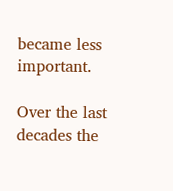became less important.

Over the last decades the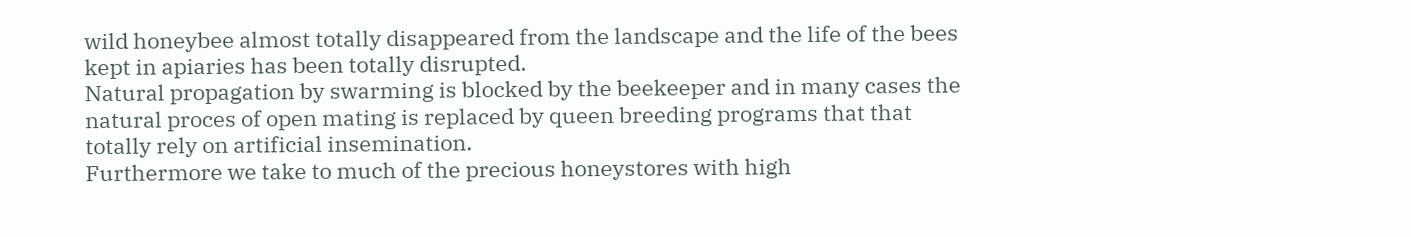wild honeybee almost totally disappeared from the landscape and the life of the bees kept in apiaries has been totally disrupted.
Natural propagation by swarming is blocked by the beekeeper and in many cases the natural proces of open mating is replaced by queen breeding programs that that totally rely on artificial insemination.
Furthermore we take to much of the precious honeystores with high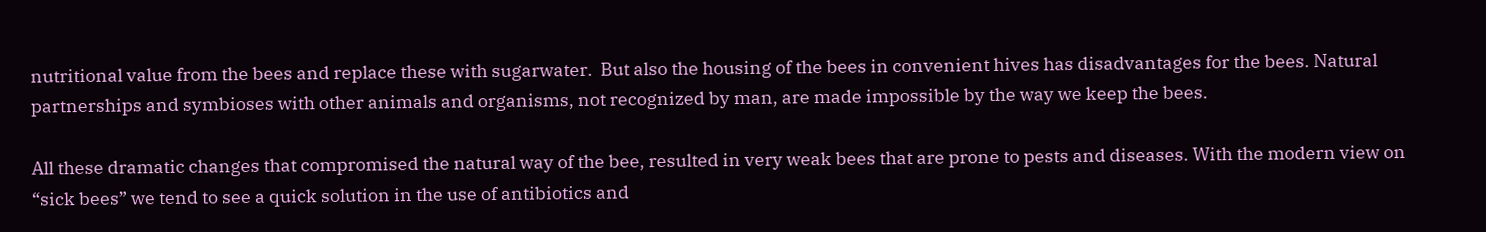nutritional value from the bees and replace these with sugarwater.  But also the housing of the bees in convenient hives has disadvantages for the bees. Natural partnerships and symbioses with other animals and organisms, not recognized by man, are made impossible by the way we keep the bees.

All these dramatic changes that compromised the natural way of the bee, resulted in very weak bees that are prone to pests and diseases. With the modern view on “sick bees” we tend to see a quick solution in the use of antibiotics and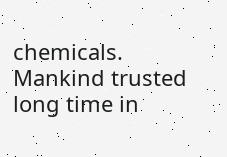chemicals. Mankind trusted long time in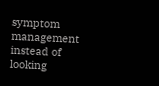symptom management instead of looking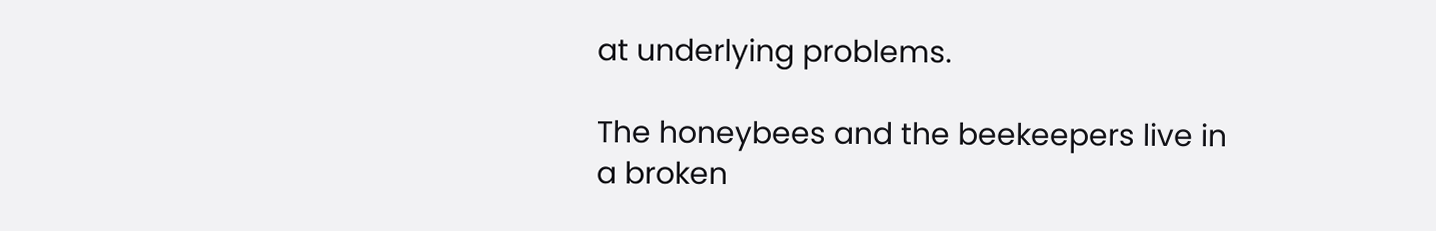at underlying problems.

The honeybees and the beekeepers live in a broken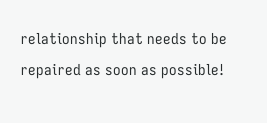relationship that needs to be repaired as soon as possible!